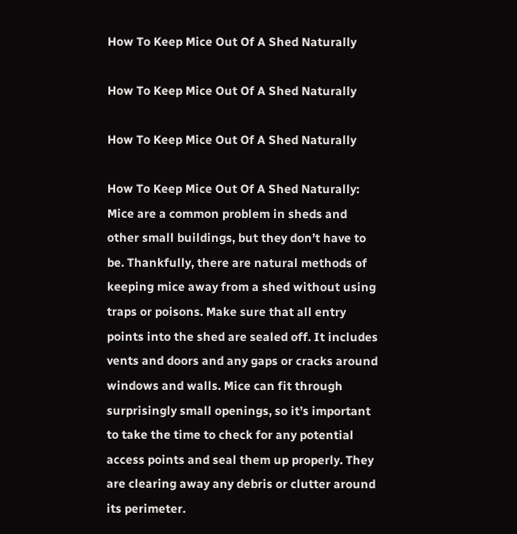How To Keep Mice Out Of A Shed Naturally

How To Keep Mice Out Of A Shed Naturally

How To Keep Mice Out Of A Shed Naturally

How To Keep Mice Out Of A Shed Naturally: Mice are a common problem in sheds and other small buildings, but they don’t have to be. Thankfully, there are natural methods of keeping mice away from a shed without using traps or poisons. Make sure that all entry points into the shed are sealed off. It includes vents and doors and any gaps or cracks around windows and walls. Mice can fit through surprisingly small openings, so it’s important to take the time to check for any potential access points and seal them up properly. They are clearing away any debris or clutter around its perimeter.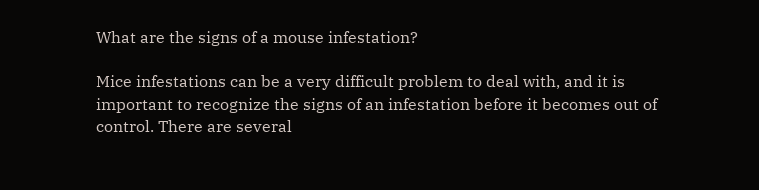What are the signs of a mouse infestation?

Mice infestations can be a very difficult problem to deal with, and it is important to recognize the signs of an infestation before it becomes out of control. There are several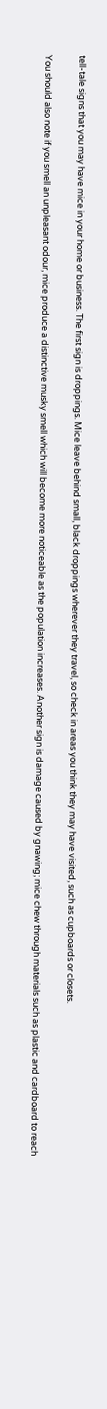tell-tale signs that you may have mice in your home or business. The first sign is droppings. Mice leave behind small, black droppings wherever they travel, so check in areas you think they may have visited, such as cupboards or closets.

You should also note if you smell an unpleasant odour, mice produce a distinctive musky smell which will become more noticeable as the population increases. Another sign is damage caused by gnawing; mice chew through materials such as plastic and cardboard to reach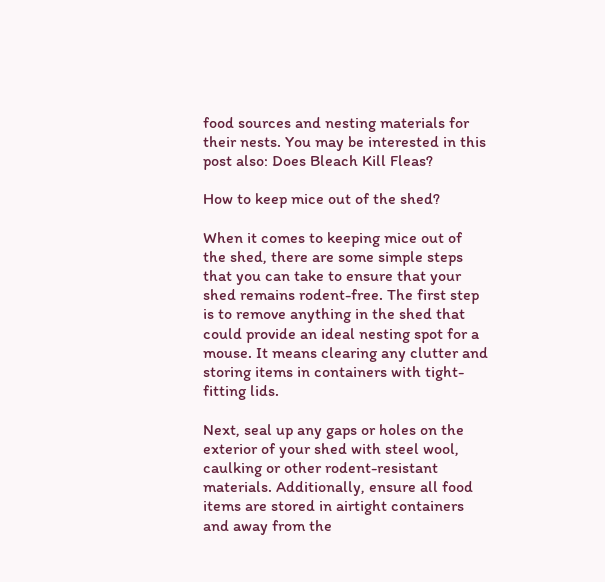food sources and nesting materials for their nests. You may be interested in this post also: Does Bleach Kill Fleas?

How to keep mice out of the shed?

When it comes to keeping mice out of the shed, there are some simple steps that you can take to ensure that your shed remains rodent-free. The first step is to remove anything in the shed that could provide an ideal nesting spot for a mouse. It means clearing any clutter and storing items in containers with tight-fitting lids.

Next, seal up any gaps or holes on the exterior of your shed with steel wool, caulking or other rodent-resistant materials. Additionally, ensure all food items are stored in airtight containers and away from the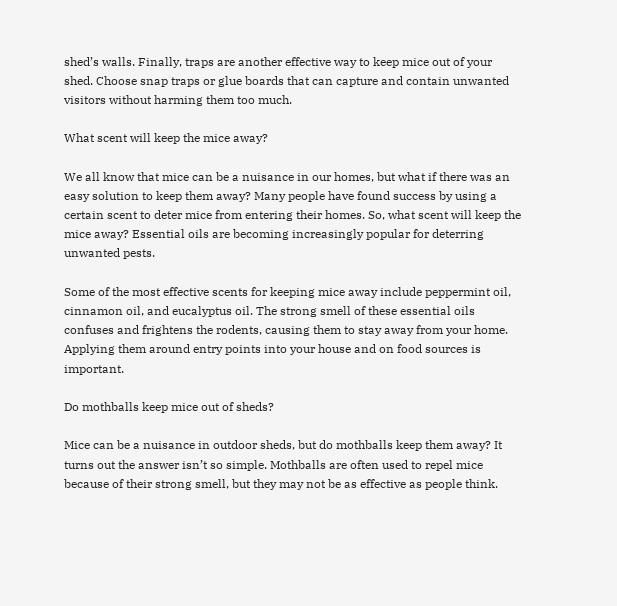shed’s walls. Finally, traps are another effective way to keep mice out of your shed. Choose snap traps or glue boards that can capture and contain unwanted visitors without harming them too much.

What scent will keep the mice away?

We all know that mice can be a nuisance in our homes, but what if there was an easy solution to keep them away? Many people have found success by using a certain scent to deter mice from entering their homes. So, what scent will keep the mice away? Essential oils are becoming increasingly popular for deterring unwanted pests.

Some of the most effective scents for keeping mice away include peppermint oil, cinnamon oil, and eucalyptus oil. The strong smell of these essential oils confuses and frightens the rodents, causing them to stay away from your home. Applying them around entry points into your house and on food sources is important.

Do mothballs keep mice out of sheds?

Mice can be a nuisance in outdoor sheds, but do mothballs keep them away? It turns out the answer isn’t so simple. Mothballs are often used to repel mice because of their strong smell, but they may not be as effective as people think.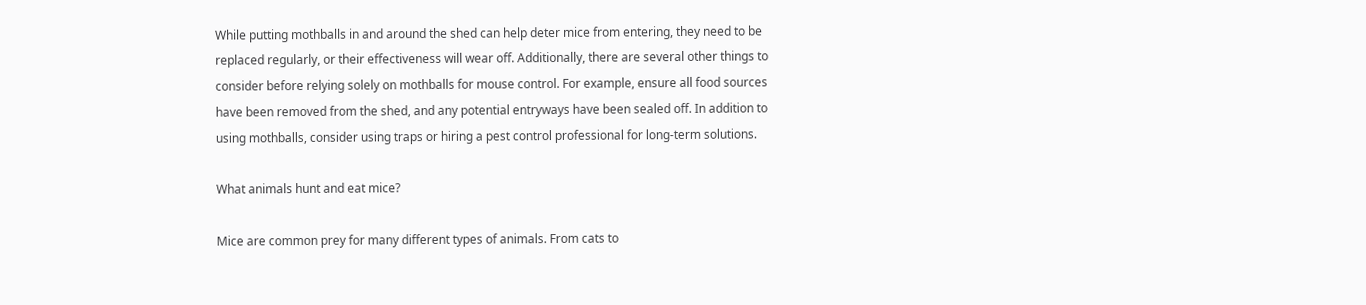While putting mothballs in and around the shed can help deter mice from entering, they need to be replaced regularly, or their effectiveness will wear off. Additionally, there are several other things to consider before relying solely on mothballs for mouse control. For example, ensure all food sources have been removed from the shed, and any potential entryways have been sealed off. In addition to using mothballs, consider using traps or hiring a pest control professional for long-term solutions.

What animals hunt and eat mice?

Mice are common prey for many different types of animals. From cats to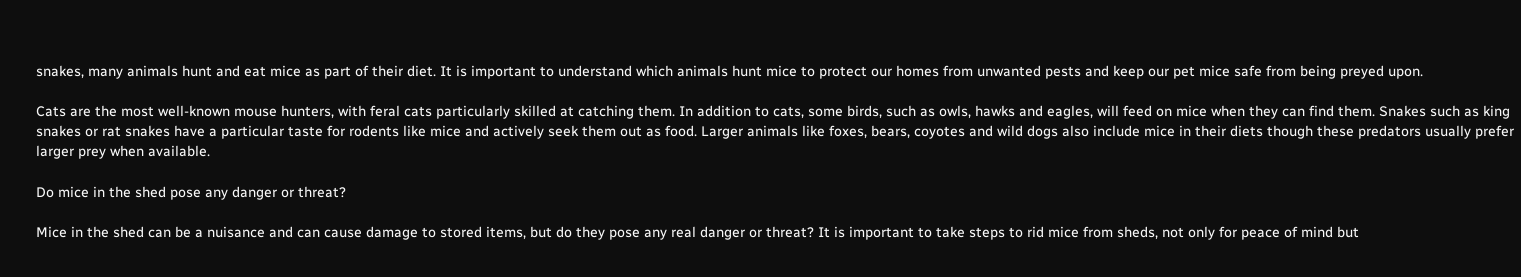snakes, many animals hunt and eat mice as part of their diet. It is important to understand which animals hunt mice to protect our homes from unwanted pests and keep our pet mice safe from being preyed upon.

Cats are the most well-known mouse hunters, with feral cats particularly skilled at catching them. In addition to cats, some birds, such as owls, hawks and eagles, will feed on mice when they can find them. Snakes such as king snakes or rat snakes have a particular taste for rodents like mice and actively seek them out as food. Larger animals like foxes, bears, coyotes and wild dogs also include mice in their diets though these predators usually prefer larger prey when available.

Do mice in the shed pose any danger or threat?

Mice in the shed can be a nuisance and can cause damage to stored items, but do they pose any real danger or threat? It is important to take steps to rid mice from sheds, not only for peace of mind but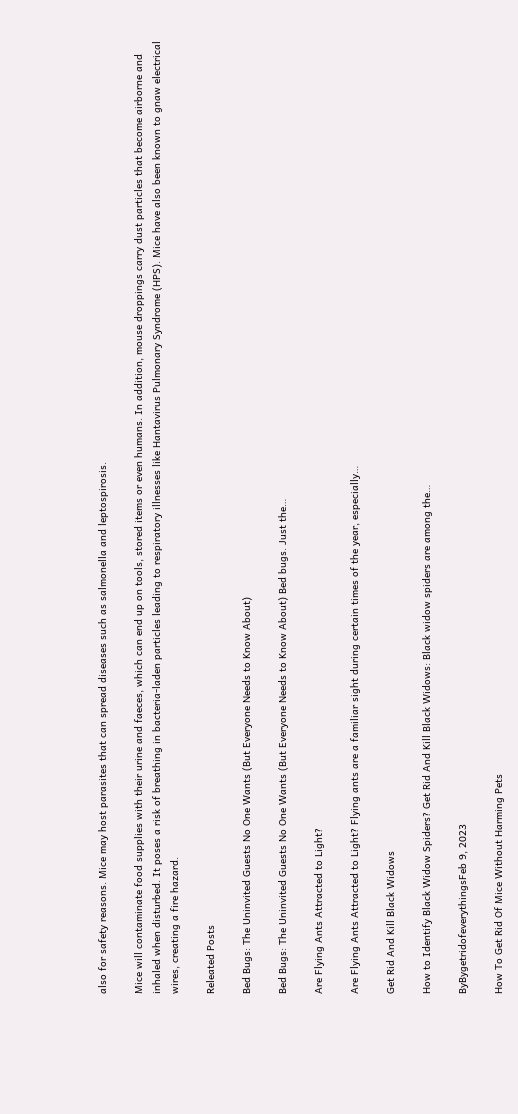also for safety reasons. Mice may host parasites that can spread diseases such as salmonella and leptospirosis.

Mice will contaminate food supplies with their urine and faeces, which can end up on tools, stored items or even humans. In addition, mouse droppings carry dust particles that become airborne and inhaled when disturbed. It poses a risk of breathing in bacteria-laden particles leading to respiratory illnesses like Hantavirus Pulmonary Syndrome (HPS). Mice have also been known to gnaw electrical wires, creating a fire hazard.

Releated Posts

Bed Bugs: The Uninvited Guests No One Wants (But Everyone Needs to Know About)

Bed Bugs: The Uninvited Guests No One Wants (But Everyone Needs to Know About) Bed bugs. Just the…

Are Flying Ants Attracted to Light?

Are Flying Ants Attracted to Light? Flying ants are a familiar sight during certain times of the year, especially…

Get Rid And Kill Black Widows

How to Identify Black Widow Spiders? Get Rid And Kill Black Widows: Black widow spiders are among the…

ByBygetridofeverythingsFeb 9, 2023

How To Get Rid Of Mice Without Harming Pets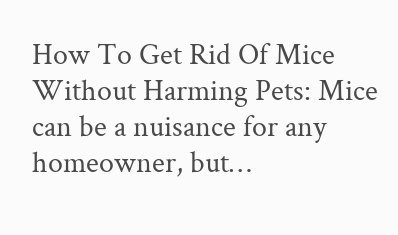How To Get Rid Of Mice Without Harming Pets: Mice can be a nuisance for any homeowner, but…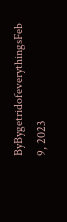ByBygetridofeverythingsFeb 9, 2023